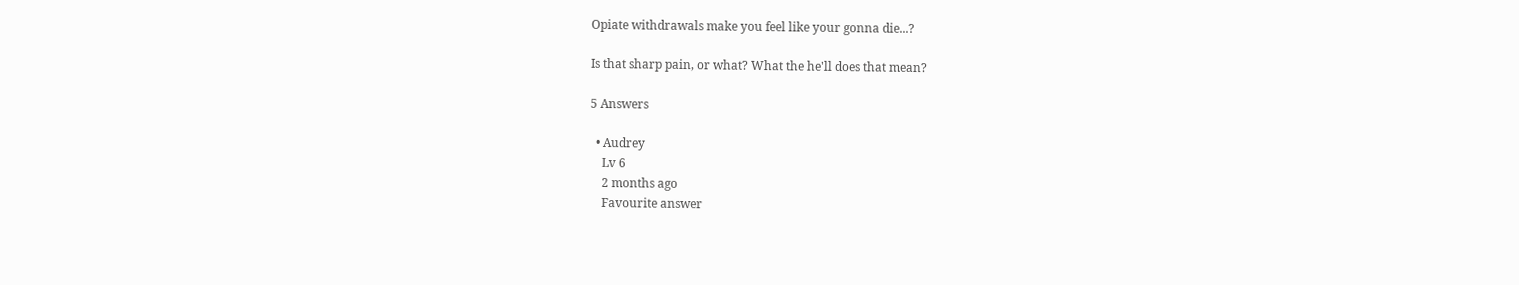Opiate withdrawals make you feel like your gonna die...?

Is that sharp pain, or what? What the he'll does that mean?

5 Answers

  • Audrey
    Lv 6
    2 months ago
    Favourite answer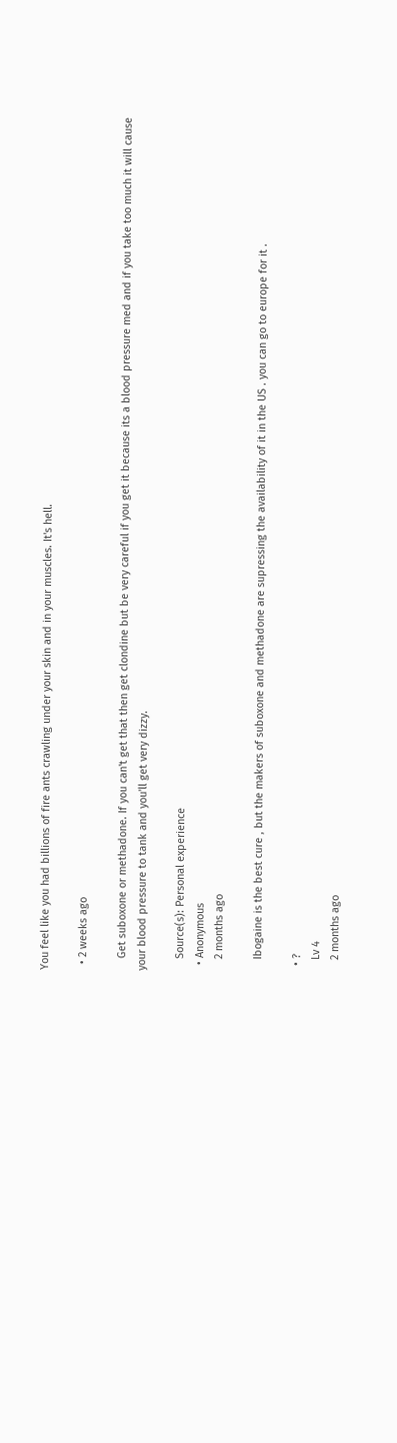You feel like you had billions of fire ants crawling under your skin and in your muscles. It's hell.

  • 2 weeks ago

    Get suboxone or methadone. If you can't get that then get clondine but be very careful if you get it because its a blood pressure med and if you take too much it will cause your blood pressure to tank and you'll get very dizzy.

    Source(s): Personal experience
  • Anonymous
    2 months ago

    Ibogaine is the best cure , but the makers of suboxone and methadone are supressing the availability of it in the US . you can go to europe for it .

  • ?
    Lv 4
    2 months ago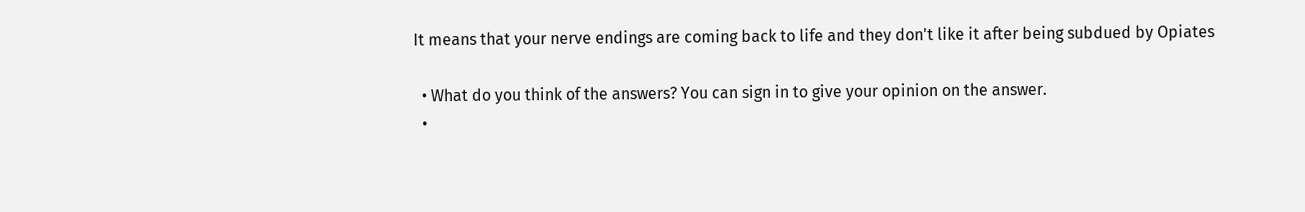It means that your nerve endings are coming back to life and they don't like it after being subdued by Opiates

  • What do you think of the answers? You can sign in to give your opinion on the answer.
  •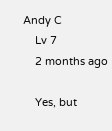Andy C
    Lv 7
    2 months ago

    Yes, but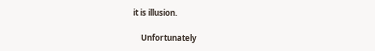it is illusion.

    Unfortunately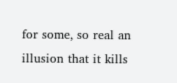for some, so real an illusion that it kills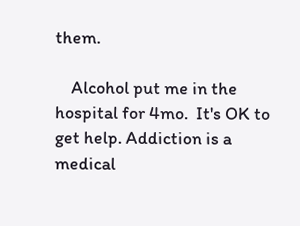them.

    Alcohol put me in the hospital for 4mo.  It's OK to get help. Addiction is a medical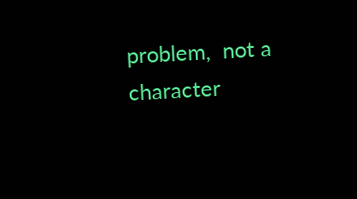problem,  not a character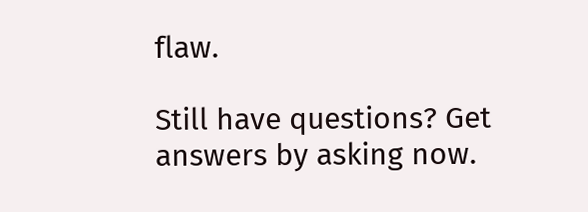flaw.

Still have questions? Get answers by asking now.